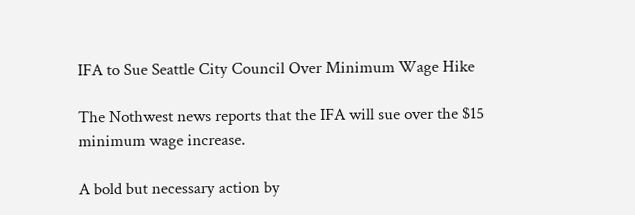IFA to Sue Seattle City Council Over Minimum Wage Hike

The Nothwest news reports that the IFA will sue over the $15 minimum wage increase.

A bold but necessary action by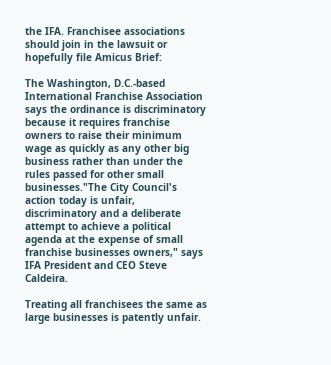the IFA. Franchisee associations should join in the lawsuit or hopefully file Amicus Brief:

The Washington, D.C.-based International Franchise Association says the ordinance is discriminatory because it requires franchise owners to raise their minimum wage as quickly as any other big business rather than under the rules passed for other small businesses."The City Council's action today is unfair, discriminatory and a deliberate attempt to achieve a political agenda at the expense of small franchise businesses owners," says IFA President and CEO Steve Caldeira.

Treating all franchisees the same as large businesses is patently unfair.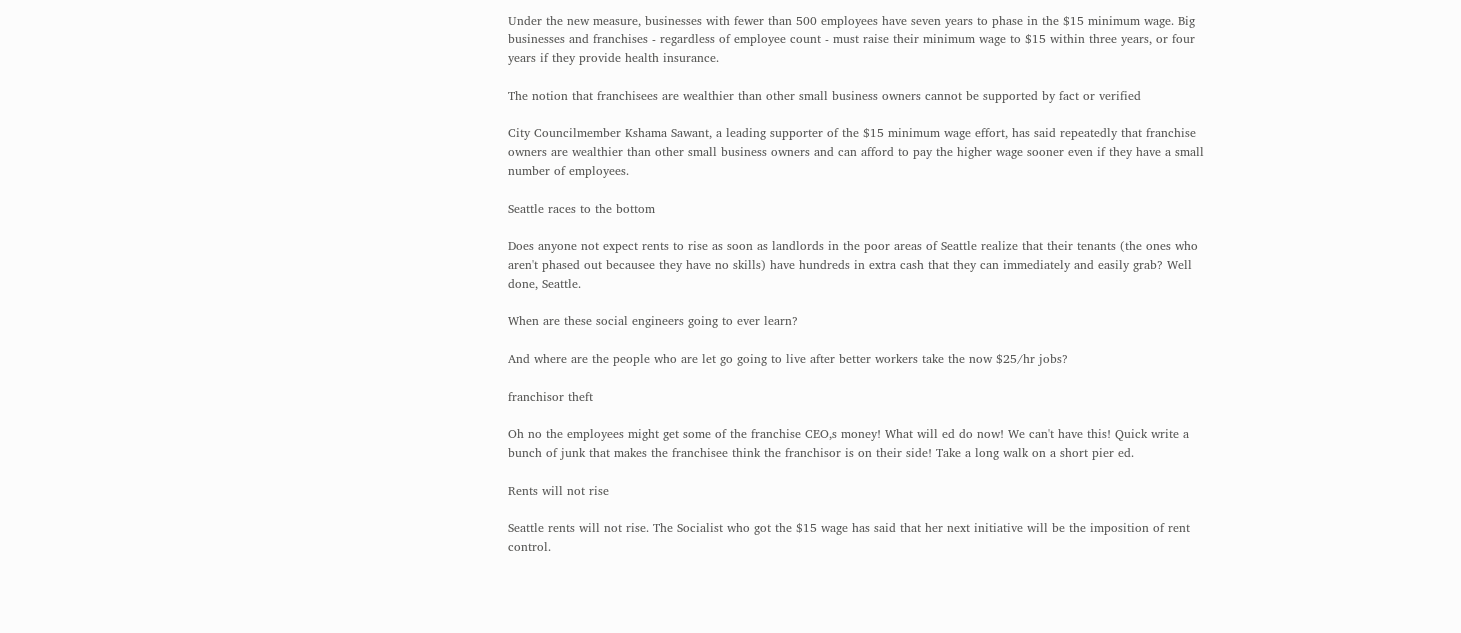Under the new measure, businesses with fewer than 500 employees have seven years to phase in the $15 minimum wage. Big businesses and franchises - regardless of employee count - must raise their minimum wage to $15 within three years, or four years if they provide health insurance.

The notion that franchisees are wealthier than other small business owners cannot be supported by fact or verified

City Councilmember Kshama Sawant, a leading supporter of the $15 minimum wage effort, has said repeatedly that franchise owners are wealthier than other small business owners and can afford to pay the higher wage sooner even if they have a small number of employees.

Seattle races to the bottom

Does anyone not expect rents to rise as soon as landlords in the poor areas of Seattle realize that their tenants (the ones who aren't phased out becausee they have no skills) have hundreds in extra cash that they can immediately and easily grab? Well done, Seattle.

When are these social engineers going to ever learn?

And where are the people who are let go going to live after better workers take the now $25/hr jobs?

franchisor theft

Oh no the employees might get some of the franchise CEO,s money! What will ed do now! We can't have this! Quick write a bunch of junk that makes the franchisee think the franchisor is on their side! Take a long walk on a short pier ed.

Rents will not rise

Seattle rents will not rise. The Socialist who got the $15 wage has said that her next initiative will be the imposition of rent control.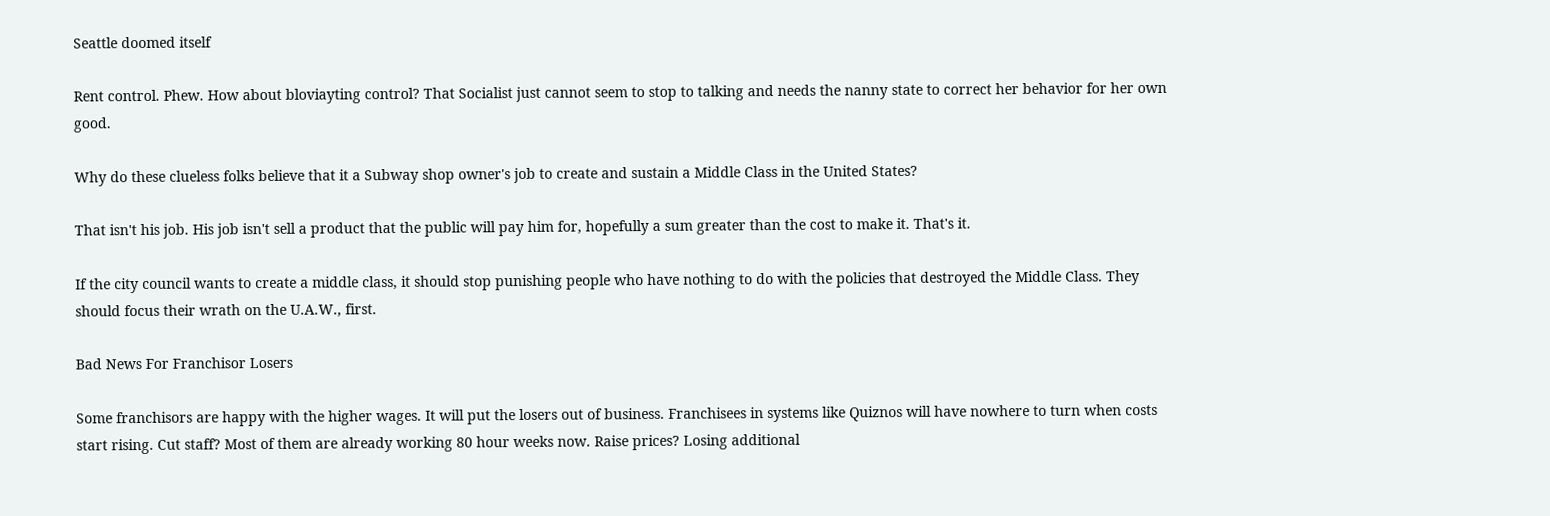Seattle doomed itself

Rent control. Phew. How about bloviayting control? That Socialist just cannot seem to stop to talking and needs the nanny state to correct her behavior for her own good.

Why do these clueless folks believe that it a Subway shop owner's job to create and sustain a Middle Class in the United States?

That isn't his job. His job isn't sell a product that the public will pay him for, hopefully a sum greater than the cost to make it. That's it.

If the city council wants to create a middle class, it should stop punishing people who have nothing to do with the policies that destroyed the Middle Class. They should focus their wrath on the U.A.W., first.

Bad News For Franchisor Losers

Some franchisors are happy with the higher wages. It will put the losers out of business. Franchisees in systems like Quiznos will have nowhere to turn when costs start rising. Cut staff? Most of them are already working 80 hour weeks now. Raise prices? Losing additional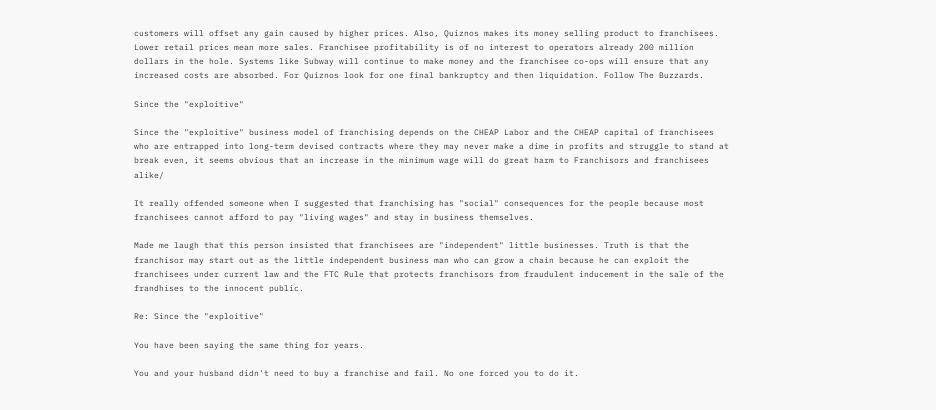customers will offset any gain caused by higher prices. Also, Quiznos makes its money selling product to franchisees. Lower retail prices mean more sales. Franchisee profitability is of no interest to operators already 200 million dollars in the hole. Systems like Subway will continue to make money and the franchisee co-ops will ensure that any increased costs are absorbed. For Quiznos look for one final bankruptcy and then liquidation. Follow The Buzzards.

Since the "exploitive"

Since the "exploitive" business model of franchising depends on the CHEAP Labor and the CHEAP capital of franchisees who are entrapped into long-term devised contracts where they may never make a dime in profits and struggle to stand at break even, it seems obvious that an increase in the minimum wage will do great harm to Franchisors and franchisees alike/

It really offended someone when I suggested that franchising has "social" consequences for the people because most franchisees cannot afford to pay "living wages" and stay in business themselves.

Made me laugh that this person insisted that franchisees are "independent" little businesses. Truth is that the franchisor may start out as the little independent business man who can grow a chain because he can exploit the franchisees under current law and the FTC Rule that protects franchisors from fraudulent inducement in the sale of the frandhises to the innocent public.

Re: Since the "exploitive"

You have been saying the same thing for years.

You and your husband didn't need to buy a franchise and fail. No one forced you to do it.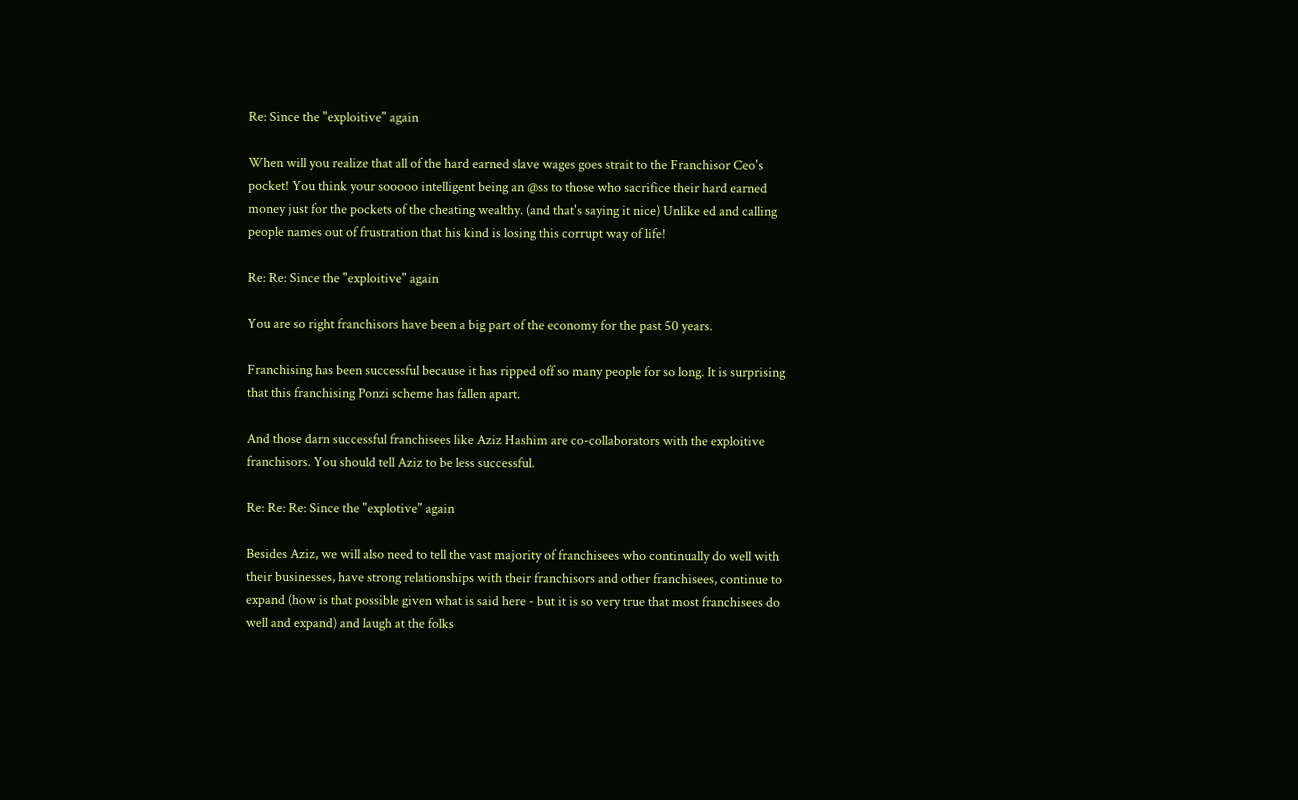Re: Since the "exploitive" again

When will you realize that all of the hard earned slave wages goes strait to the Franchisor Ceo's pocket! You think your sooooo intelligent being an @ss to those who sacrifice their hard earned money just for the pockets of the cheating wealthy. (and that's saying it nice) Unlike ed and calling people names out of frustration that his kind is losing this corrupt way of life!

Re: Re: Since the "exploitive" again

You are so right franchisors have been a big part of the economy for the past 50 years.

Franchising has been successful because it has ripped off so many people for so long. It is surprising that this franchising Ponzi scheme has fallen apart.

And those darn successful franchisees like Aziz Hashim are co-collaborators with the exploitive franchisors. You should tell Aziz to be less successful.

Re: Re: Re: Since the "explotive" again

Besides Aziz, we will also need to tell the vast majority of franchisees who continually do well with their businesses, have strong relationships with their franchisors and other franchisees, continue to expand (how is that possible given what is said here - but it is so very true that most franchisees do well and expand) and laugh at the folks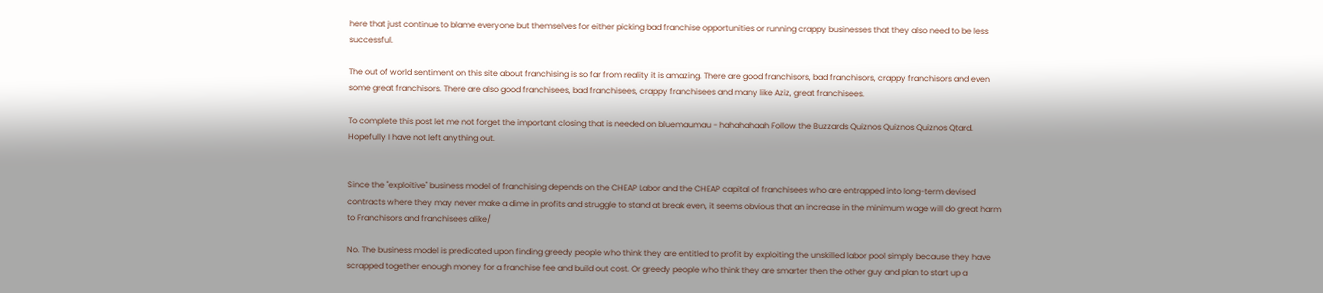here that just continue to blame everyone but themselves for either picking bad franchise opportunities or running crappy businesses that they also need to be less successful.

The out of world sentiment on this site about franchising is so far from reality it is amazing. There are good franchisors, bad franchisors, crappy franchisors and even some great franchisors. There are also good franchisees, bad franchisees, crappy franchisees and many like Aziz, great franchisees.

To complete this post let me not forget the important closing that is needed on bluemaumau - hahahahaah Follow the Buzzards Quiznos Quiznos Quiznos Qtard. Hopefully I have not left anything out.


Since the "exploitive" business model of franchising depends on the CHEAP Labor and the CHEAP capital of franchisees who are entrapped into long-term devised contracts where they may never make a dime in profits and struggle to stand at break even, it seems obvious that an increase in the minimum wage will do great harm to Franchisors and franchisees alike/

No. The business model is predicated upon finding greedy people who think they are entitled to profit by exploiting the unskilled labor pool simply because they have scrapped together enough money for a franchise fee and build out cost. Or greedy people who think they are smarter then the other guy and plan to start up a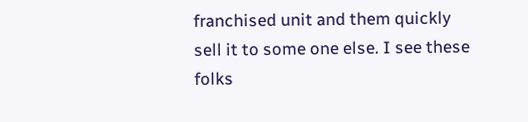franchised unit and them quickly sell it to some one else. I see these folks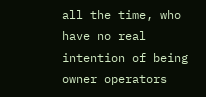all the time, who have no real intention of being owner operators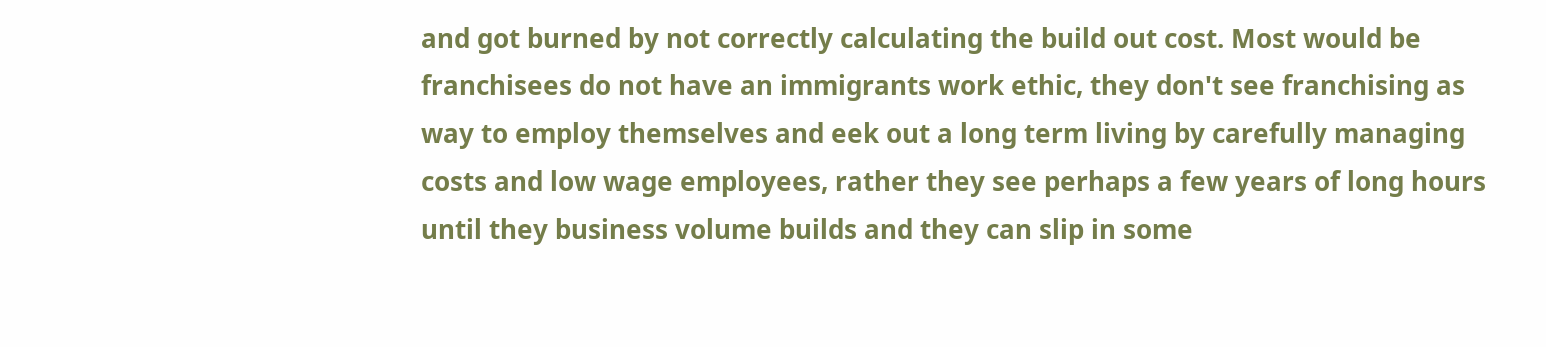and got burned by not correctly calculating the build out cost. Most would be franchisees do not have an immigrants work ethic, they don't see franchising as way to employ themselves and eek out a long term living by carefully managing costs and low wage employees, rather they see perhaps a few years of long hours until they business volume builds and they can slip in some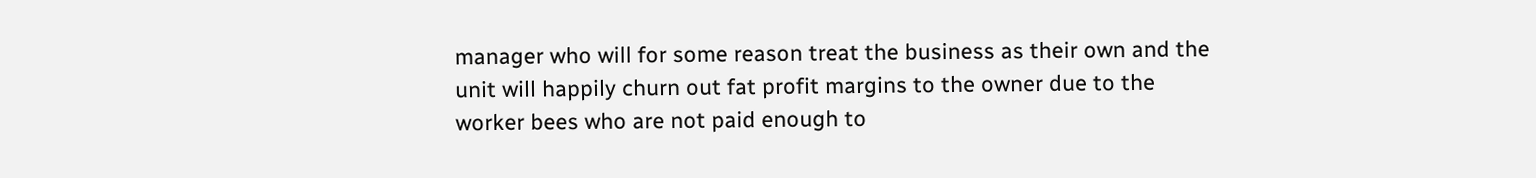manager who will for some reason treat the business as their own and the unit will happily churn out fat profit margins to the owner due to the worker bees who are not paid enough to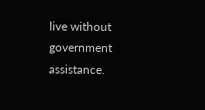live without government assistance.